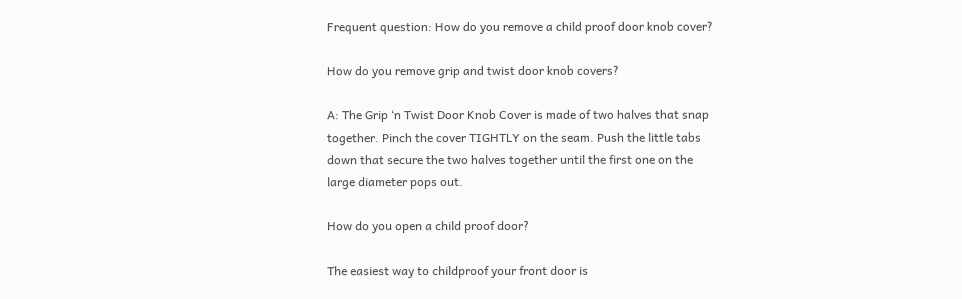Frequent question: How do you remove a child proof door knob cover?

How do you remove grip and twist door knob covers?

A: The Grip ‘n Twist Door Knob Cover is made of two halves that snap together. Pinch the cover TIGHTLY on the seam. Push the little tabs down that secure the two halves together until the first one on the large diameter pops out.

How do you open a child proof door?

The easiest way to childproof your front door is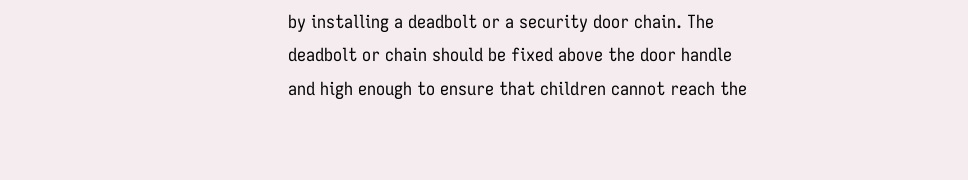by installing a deadbolt or a security door chain. The deadbolt or chain should be fixed above the door handle and high enough to ensure that children cannot reach the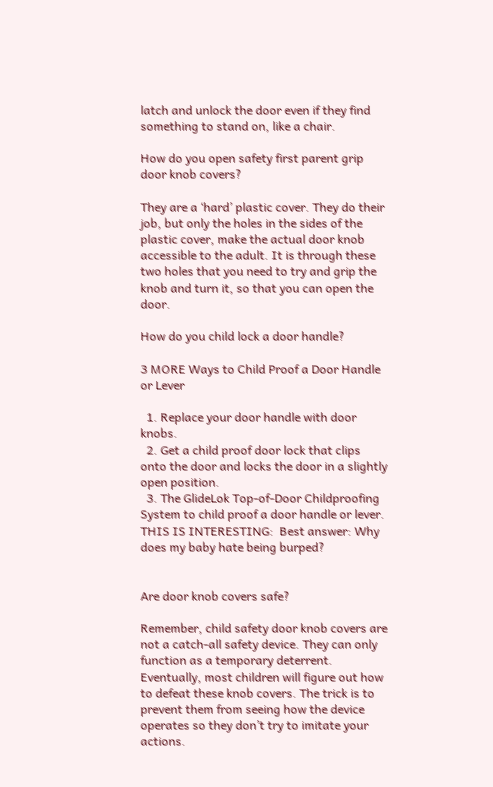latch and unlock the door even if they find something to stand on, like a chair.

How do you open safety first parent grip door knob covers?

They are a ‘hard’ plastic cover. They do their job, but only the holes in the sides of the plastic cover, make the actual door knob accessible to the adult. It is through these two holes that you need to try and grip the knob and turn it, so that you can open the door.

How do you child lock a door handle?

3 MORE Ways to Child Proof a Door Handle or Lever

  1. Replace your door handle with door knobs.
  2. Get a child proof door lock that clips onto the door and locks the door in a slightly open position.
  3. The GlideLok Top-of-Door Childproofing System to child proof a door handle or lever.
THIS IS INTERESTING:  Best answer: Why does my baby hate being burped?


Are door knob covers safe?

Remember, child safety door knob covers are not a catch-all safety device. They can only function as a temporary deterrent. Eventually, most children will figure out how to defeat these knob covers. The trick is to prevent them from seeing how the device operates so they don’t try to imitate your actions.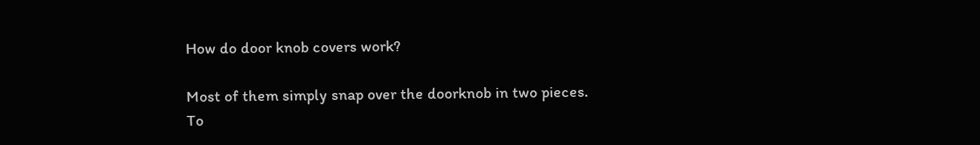How do door knob covers work?

Most of them simply snap over the doorknob in two pieces. To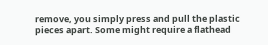remove, you simply press and pull the plastic pieces apart. Some might require a flathead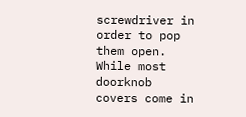screwdriver in order to pop them open. While most doorknob covers come in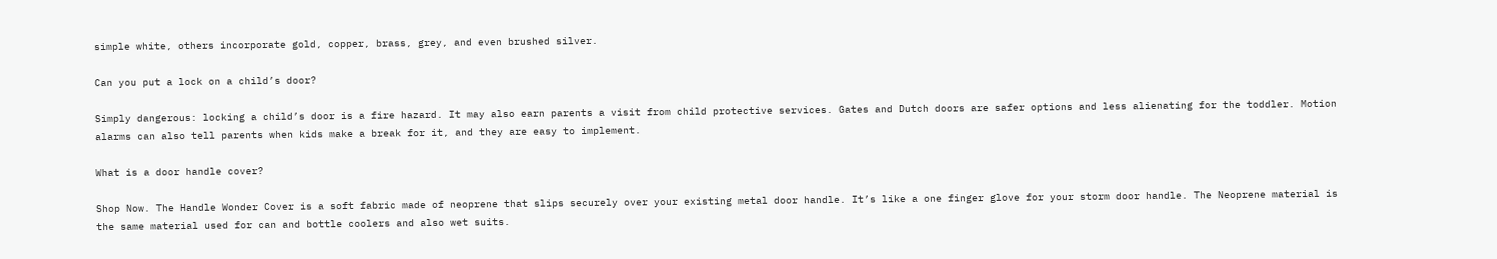simple white, others incorporate gold, copper, brass, grey, and even brushed silver.

Can you put a lock on a child’s door?

Simply dangerous: locking a child’s door is a fire hazard. It may also earn parents a visit from child protective services. Gates and Dutch doors are safer options and less alienating for the toddler. Motion alarms can also tell parents when kids make a break for it, and they are easy to implement.

What is a door handle cover?

Shop Now. The Handle Wonder Cover is a soft fabric made of neoprene that slips securely over your existing metal door handle. It’s like a one finger glove for your storm door handle. The Neoprene material is the same material used for can and bottle coolers and also wet suits.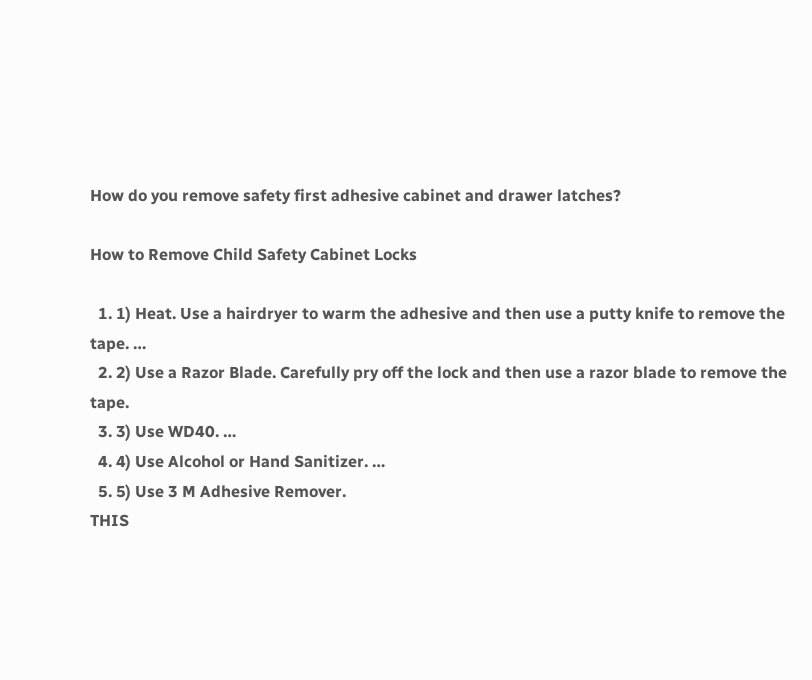How do you remove safety first adhesive cabinet and drawer latches?

How to Remove Child Safety Cabinet Locks

  1. 1) Heat. Use a hairdryer to warm the adhesive and then use a putty knife to remove the tape. …
  2. 2) Use a Razor Blade. Carefully pry off the lock and then use a razor blade to remove the tape.
  3. 3) Use WD40. …
  4. 4) Use Alcohol or Hand Sanitizer. …
  5. 5) Use 3 M Adhesive Remover.
THIS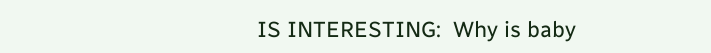IS INTERESTING:  Why is baby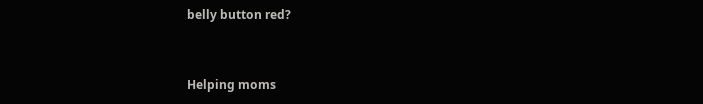belly button red?


Helping moms